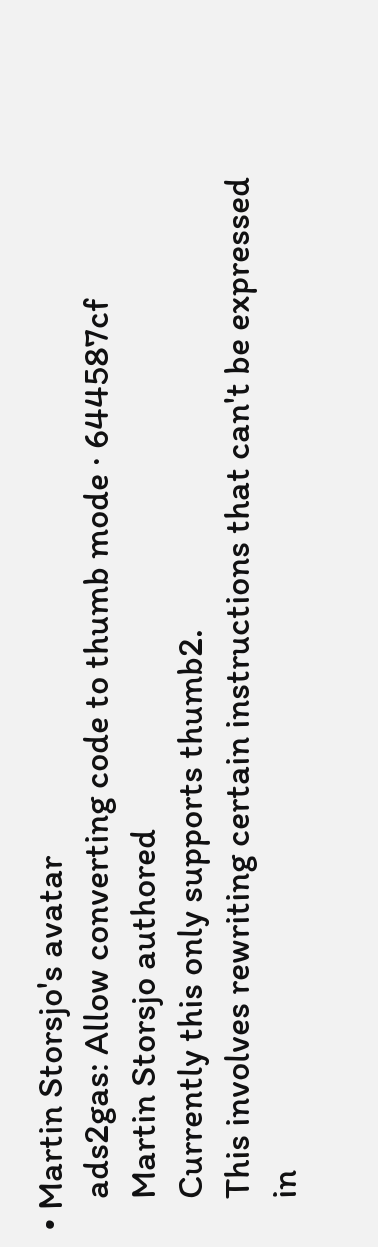• Martin Storsjo's avatar
    ads2gas: Allow converting code to thumb mode · 644587cf
    Martin Storsjo authored
    Currently this only supports thumb2.
    This involves rewriting certain instructions that can't be expressed
    in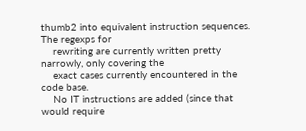thumb2 into equivalent instruction sequences. The regexps for
    rewriting are currently written pretty narrowly, only covering the
    exact cases currently encountered in the code base.
    No IT instructions are added (since that would require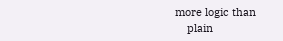more logic than
    plain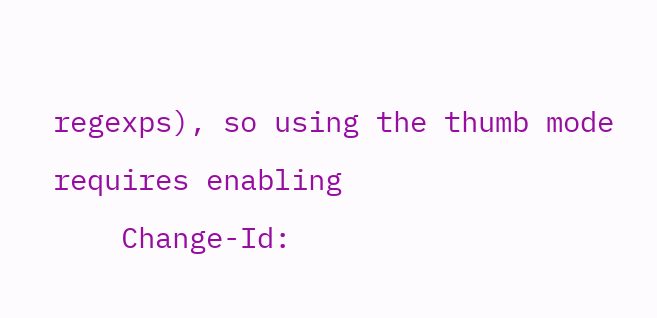regexps), so using the thumb mode requires enabling
    Change-Id: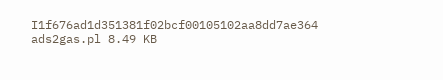I1f676ad1d351381f02bcf00105102aa8dd7ae364
ads2gas.pl 8.49 KB